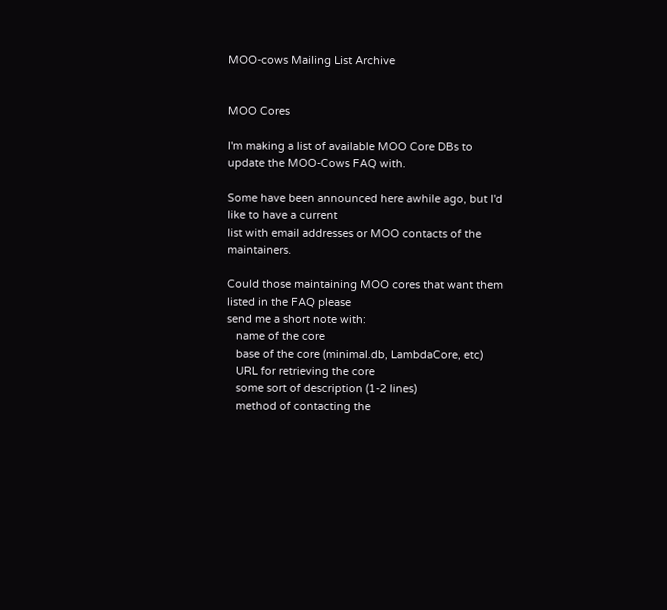MOO-cows Mailing List Archive


MOO Cores

I'm making a list of available MOO Core DBs to update the MOO-Cows FAQ with.

Some have been announced here awhile ago, but I'd like to have a current
list with email addresses or MOO contacts of the maintainers.

Could those maintaining MOO cores that want them listed in the FAQ please
send me a short note with:
   name of the core
   base of the core (minimal.db, LambdaCore, etc)
   URL for retrieving the core
   some sort of description (1-2 lines)
   method of contacting the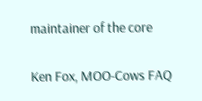maintainer of the core


Ken Fox, MOO-Cows FAQ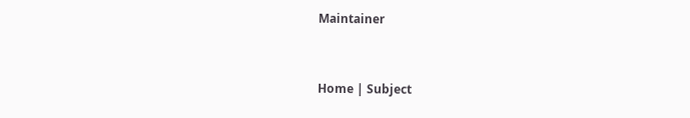Maintainer


Home | Subject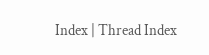Index | Thread Index